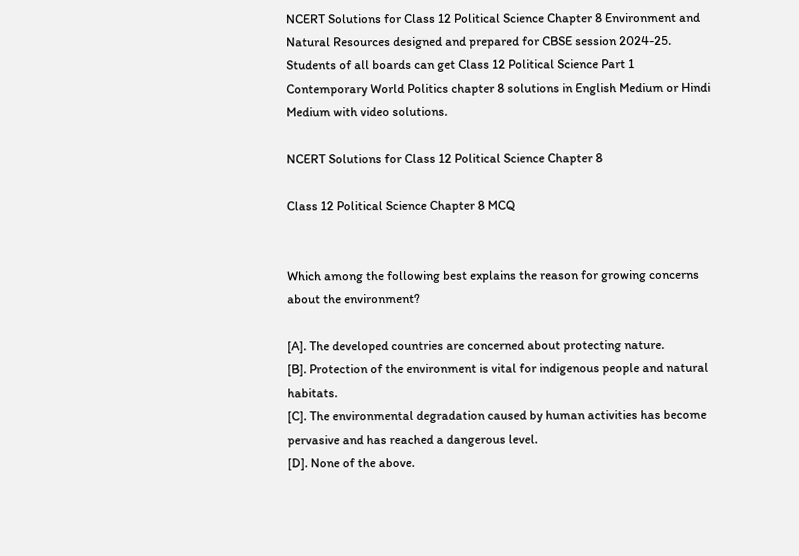NCERT Solutions for Class 12 Political Science Chapter 8 Environment and Natural Resources designed and prepared for CBSE session 2024-25. Students of all boards can get Class 12 Political Science Part 1 Contemporary World Politics chapter 8 solutions in English Medium or Hindi Medium with video solutions.

NCERT Solutions for Class 12 Political Science Chapter 8

Class 12 Political Science Chapter 8 MCQ


Which among the following best explains the reason for growing concerns about the environment?

[A]. The developed countries are concerned about protecting nature.
[B]. Protection of the environment is vital for indigenous people and natural habitats.
[C]. The environmental degradation caused by human activities has become pervasive and has reached a dangerous level.
[D]. None of the above.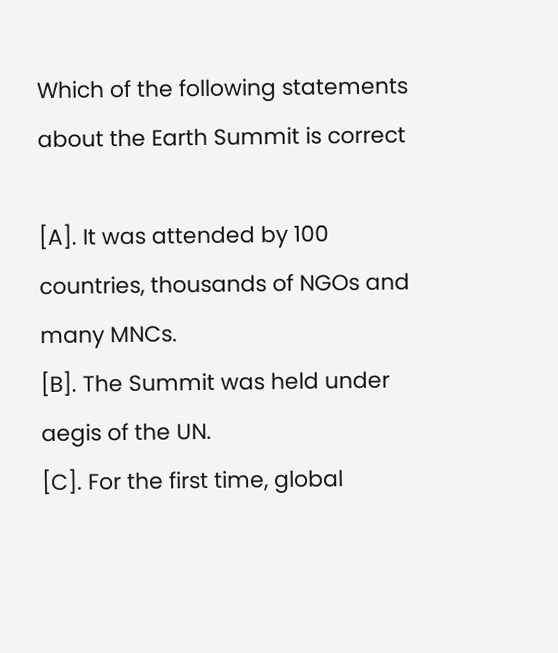Which of the following statements about the Earth Summit is correct

[A]. It was attended by 100 countries, thousands of NGOs and many MNCs.
[B]. The Summit was held under aegis of the UN.
[C]. For the first time, global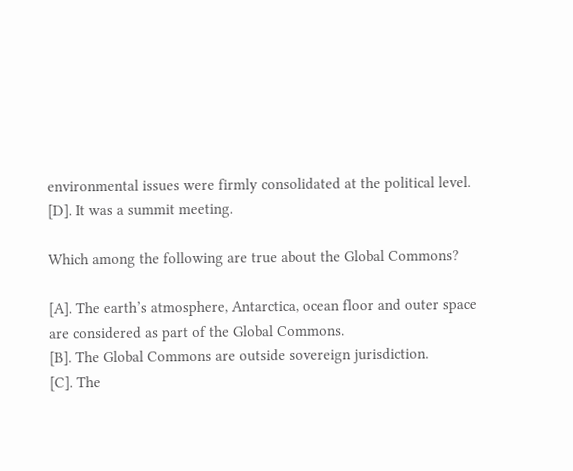environmental issues were firmly consolidated at the political level.
[D]. It was a summit meeting.

Which among the following are true about the Global Commons?

[A]. The earth’s atmosphere, Antarctica, ocean floor and outer space are considered as part of the Global Commons.
[B]. The Global Commons are outside sovereign jurisdiction.
[C]. The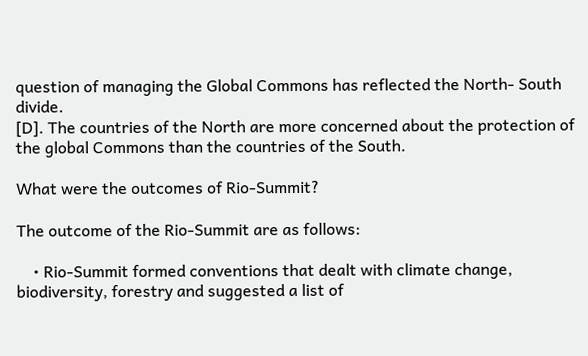question of managing the Global Commons has reflected the North- South divide.
[D]. The countries of the North are more concerned about the protection of the global Commons than the countries of the South.

What were the outcomes of Rio-Summit?

The outcome of the Rio-Summit are as follows:

    • Rio-Summit formed conventions that dealt with climate change, biodiversity, forestry and suggested a list of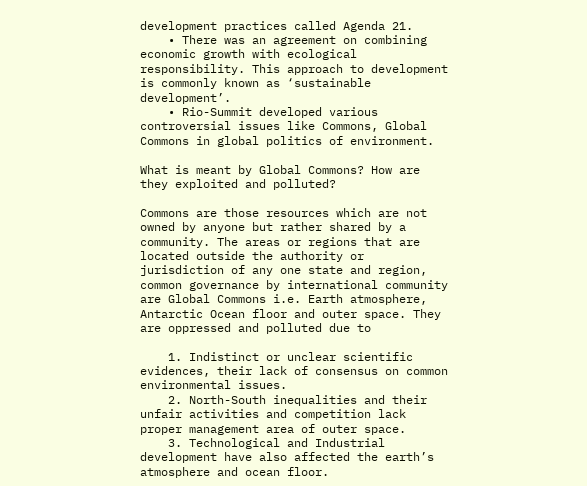development practices called Agenda 21.
    • There was an agreement on combining economic growth with ecological responsibility. This approach to development is commonly known as ‘sustainable development’.
    • Rio-Summit developed various controversial issues like Commons, Global Commons in global politics of environment.

What is meant by Global Commons? How are they exploited and polluted?

Commons are those resources which are not owned by anyone but rather shared by a community. The areas or regions that are located outside the authority or jurisdiction of any one state and region, common governance by international community are Global Commons i.e. Earth atmosphere, Antarctic Ocean floor and outer space. They are oppressed and polluted due to

    1. Indistinct or unclear scientific evidences, their lack of consensus on common environmental issues.
    2. North-South inequalities and their unfair activities and competition lack proper management area of outer space.
    3. Technological and Industrial development have also affected the earth’s atmosphere and ocean floor.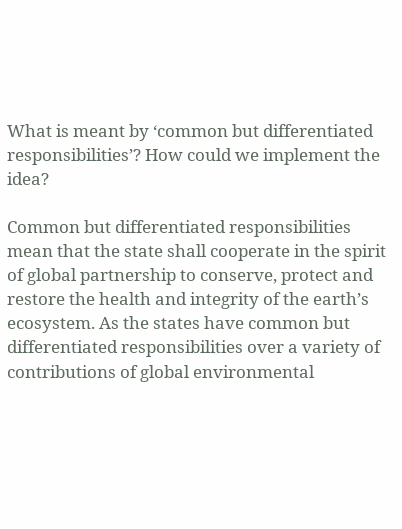What is meant by ‘common but differentiated responsibilities’? How could we implement the idea?

Common but differentiated responsibilities mean that the state shall cooperate in the spirit of global partnership to conserve, protect and restore the health and integrity of the earth’s ecosystem. As the states have common but differentiated responsibilities over a variety of contributions of global environmental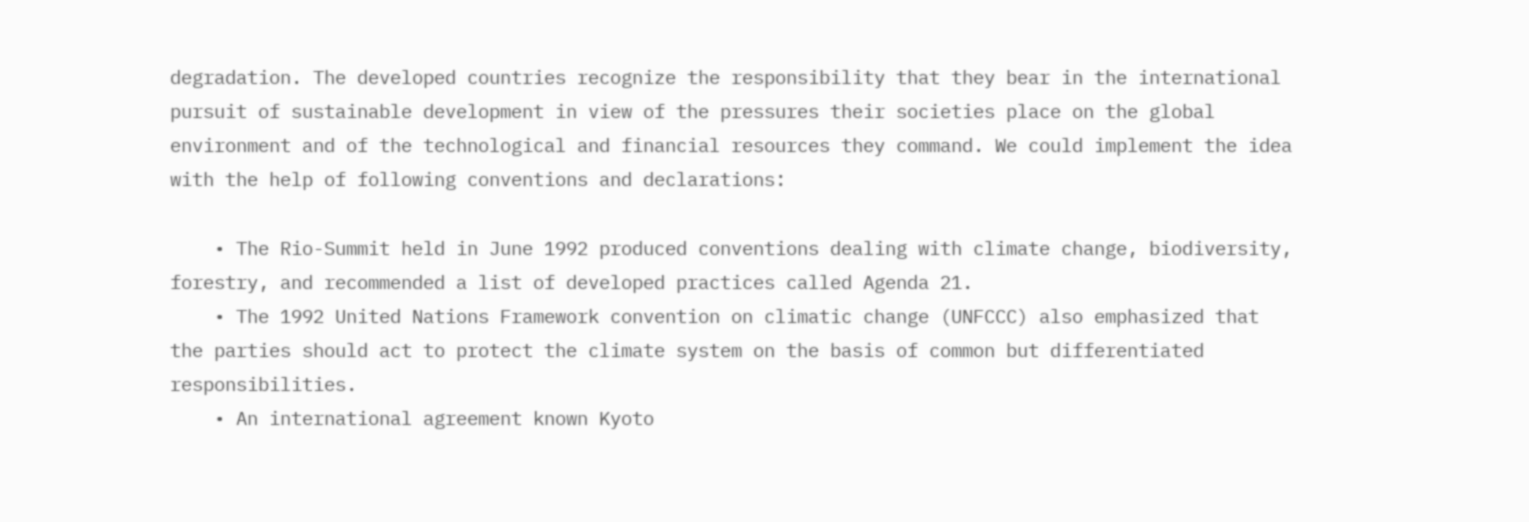degradation. The developed countries recognize the responsibility that they bear in the international pursuit of sustainable development in view of the pressures their societies place on the global environment and of the technological and financial resources they command. We could implement the idea with the help of following conventions and declarations:

    • The Rio-Summit held in June 1992 produced conventions dealing with climate change, biodiversity, forestry, and recommended a list of developed practices called Agenda 21.
    • The 1992 United Nations Framework convention on climatic change (UNFCCC) also emphasized that the parties should act to protect the climate system on the basis of common but differentiated responsibilities.
    • An international agreement known Kyoto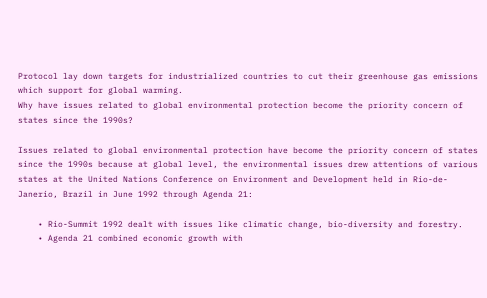Protocol lay down targets for industrialized countries to cut their greenhouse gas emissions which support for global warming.
Why have issues related to global environmental protection become the priority concern of states since the 1990s?

Issues related to global environmental protection have become the priority concern of states since the 1990s because at global level, the environmental issues drew attentions of various states at the United Nations Conference on Environment and Development held in Rio-de-Janerio, Brazil in June 1992 through Agenda 21:

    • Rio-Summit 1992 dealt with issues like climatic change, bio-diversity and forestry.
    • Agenda 21 combined economic growth with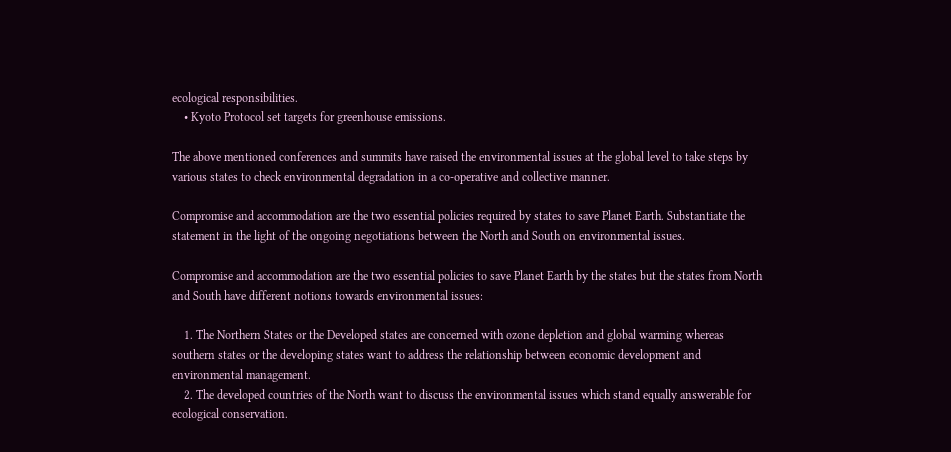ecological responsibilities.
    • Kyoto Protocol set targets for greenhouse emissions.

The above mentioned conferences and summits have raised the environmental issues at the global level to take steps by various states to check environmental degradation in a co-operative and collective manner.

Compromise and accommodation are the two essential policies required by states to save Planet Earth. Substantiate the statement in the light of the ongoing negotiations between the North and South on environmental issues.

Compromise and accommodation are the two essential policies to save Planet Earth by the states but the states from North and South have different notions towards environmental issues:

    1. The Northern States or the Developed states are concerned with ozone depletion and global warming whereas southern states or the developing states want to address the relationship between economic development and environmental management.
    2. The developed countries of the North want to discuss the environmental issues which stand equally answerable for ecological conservation.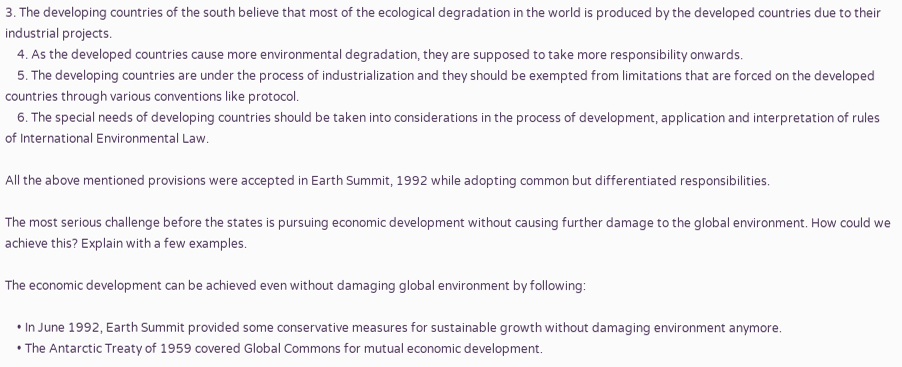3. The developing countries of the south believe that most of the ecological degradation in the world is produced by the developed countries due to their industrial projects.
    4. As the developed countries cause more environmental degradation, they are supposed to take more responsibility onwards.
    5. The developing countries are under the process of industrialization and they should be exempted from limitations that are forced on the developed countries through various conventions like protocol.
    6. The special needs of developing countries should be taken into considerations in the process of development, application and interpretation of rules of International Environmental Law.

All the above mentioned provisions were accepted in Earth Summit, 1992 while adopting common but differentiated responsibilities.

The most serious challenge before the states is pursuing economic development without causing further damage to the global environment. How could we achieve this? Explain with a few examples.

The economic development can be achieved even without damaging global environment by following:

    • In June 1992, Earth Summit provided some conservative measures for sustainable growth without damaging environment anymore.
    • The Antarctic Treaty of 1959 covered Global Commons for mutual economic development.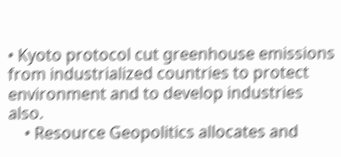• Kyoto protocol cut greenhouse emissions from industrialized countries to protect environment and to develop industries also.
    • Resource Geopolitics allocates and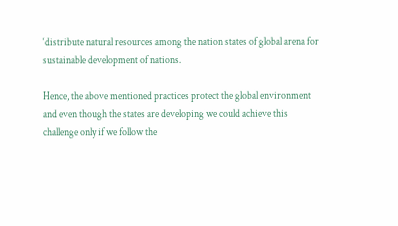‘distribute natural resources among the nation states of global arena for sustainable development of nations.

Hence, the above mentioned practices protect the global environment and even though the states are developing we could achieve this challenge only if we follow the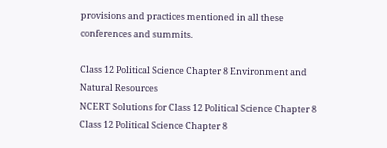provisions and practices mentioned in all these conferences and summits.

Class 12 Political Science Chapter 8 Environment and Natural Resources
NCERT Solutions for Class 12 Political Science Chapter 8
Class 12 Political Science Chapter 8